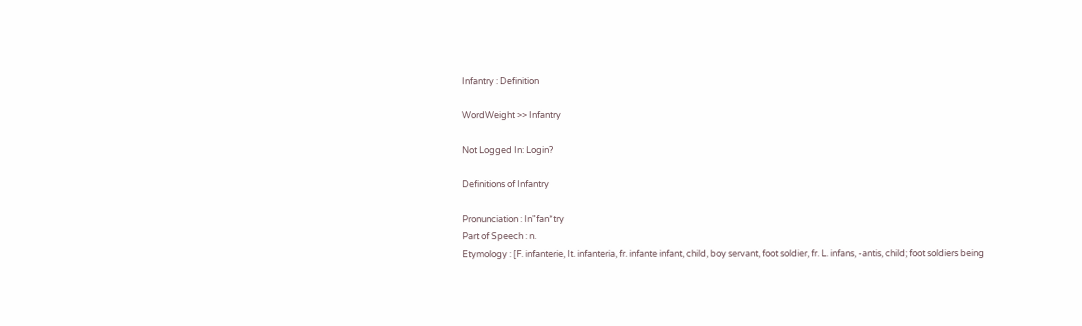Infantry : Definition

WordWeight >> Infantry

Not Logged In: Login?

Definitions of Infantry

Pronunciation : In"fan*try
Part of Speech : n.
Etymology : [F. infanterie, It. infanteria, fr. infante infant, child, boy servant, foot soldier, fr. L. infans, -antis, child; foot soldiers being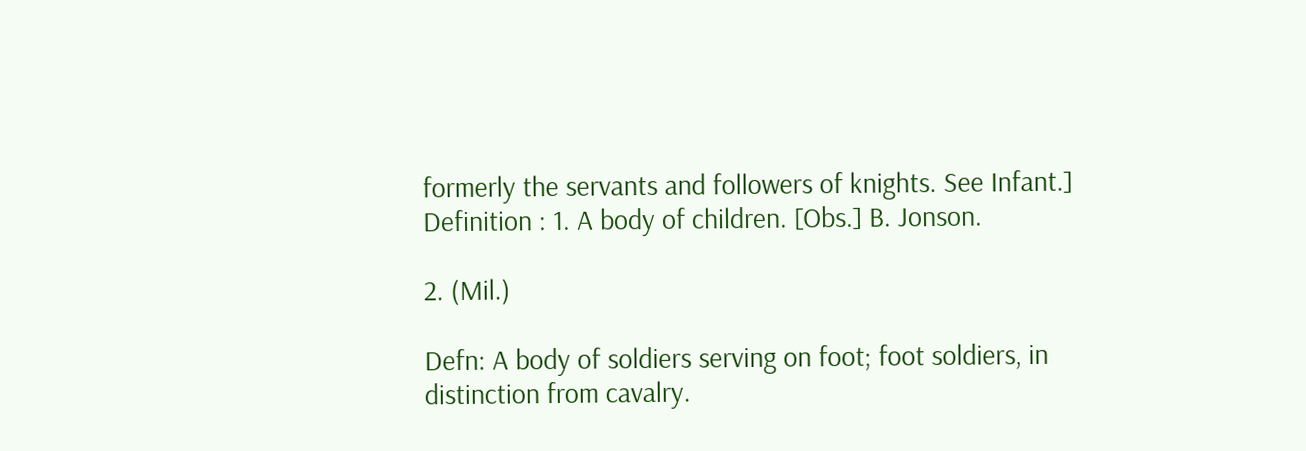formerly the servants and followers of knights. See Infant.]
Definition : 1. A body of children. [Obs.] B. Jonson.

2. (Mil.)

Defn: A body of soldiers serving on foot; foot soldiers, in distinction from cavalry.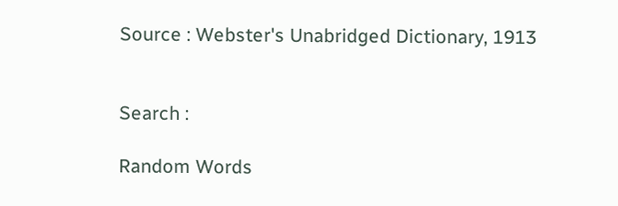Source : Webster's Unabridged Dictionary, 1913


Search :

Random Words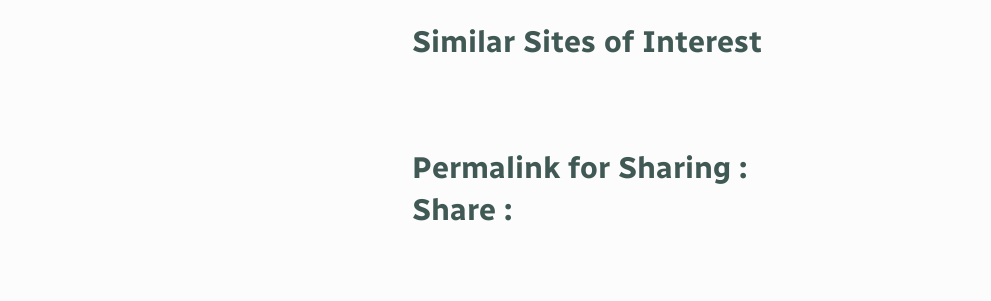Similar Sites of Interest


Permalink for Sharing :
Share :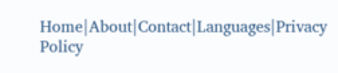Home|About|Contact|Languages|Privacy Policy